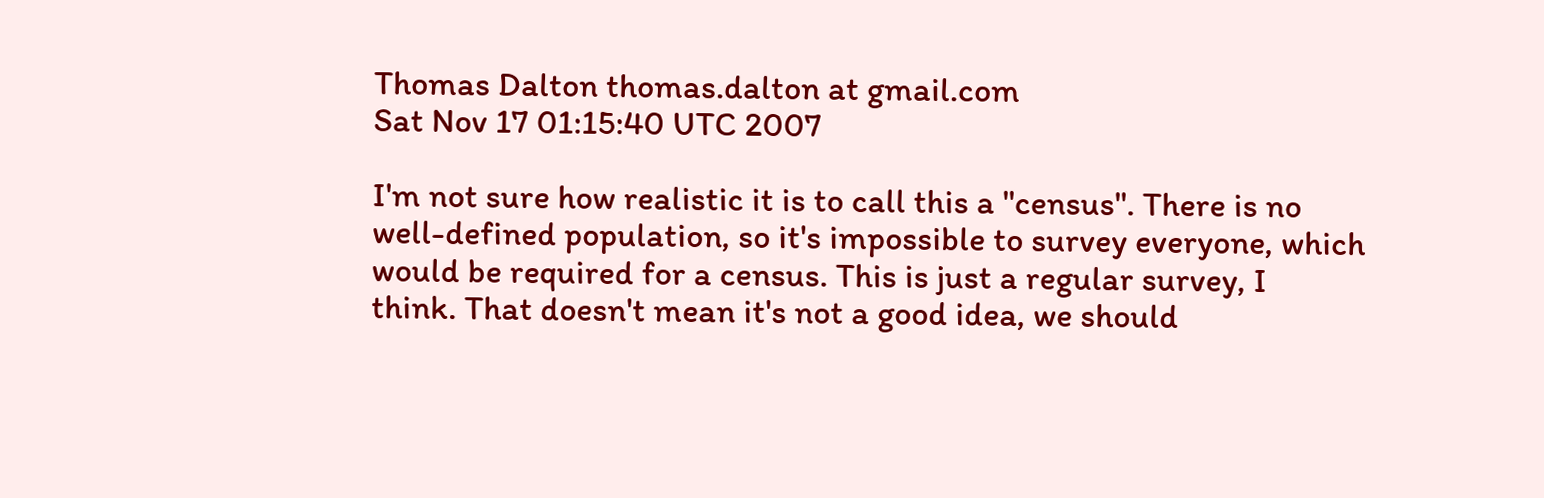Thomas Dalton thomas.dalton at gmail.com
Sat Nov 17 01:15:40 UTC 2007

I'm not sure how realistic it is to call this a "census". There is no
well-defined population, so it's impossible to survey everyone, which
would be required for a census. This is just a regular survey, I
think. That doesn't mean it's not a good idea, we should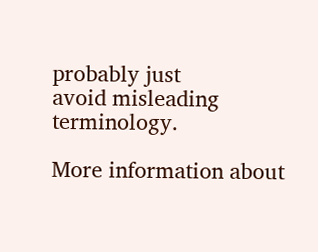probably just
avoid misleading terminology.

More information about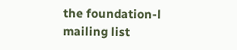the foundation-l mailing list